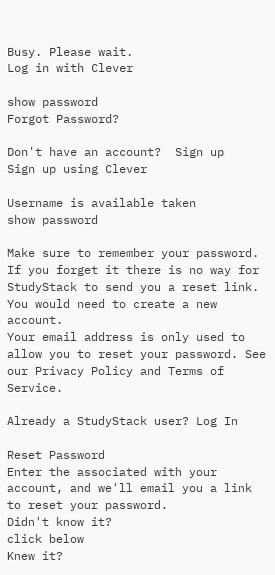Busy. Please wait.
Log in with Clever

show password
Forgot Password?

Don't have an account?  Sign up
Sign up using Clever

Username is available taken
show password

Make sure to remember your password. If you forget it there is no way for StudyStack to send you a reset link. You would need to create a new account.
Your email address is only used to allow you to reset your password. See our Privacy Policy and Terms of Service.

Already a StudyStack user? Log In

Reset Password
Enter the associated with your account, and we'll email you a link to reset your password.
Didn't know it?
click below
Knew it?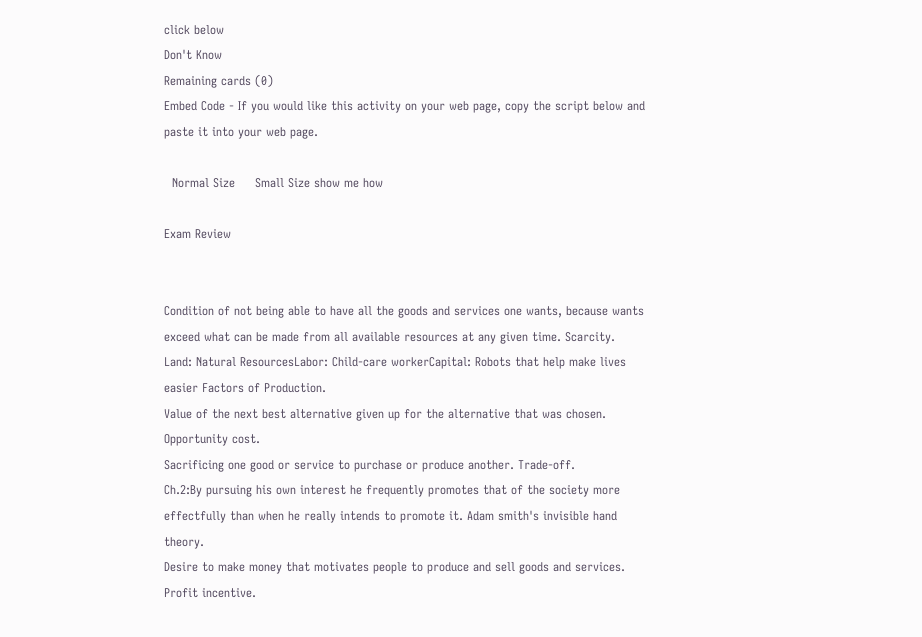click below
Don't Know
Remaining cards (0)
Embed Code - If you would like this activity on your web page, copy the script below and paste it into your web page.

  Normal Size     Small Size show me how

Exam Review


Condition of not being able to have all the goods and services one wants, because wants exceed what can be made from all available resources at any given time. Scarcity.
Land: Natural ResourcesLabor: Child-care workerCapital: Robots that help make lives easier Factors of Production.
Value of the next best alternative given up for the alternative that was chosen. Opportunity cost.
Sacrificing one good or service to purchase or produce another. Trade-off.
Ch.2:By pursuing his own interest he frequently promotes that of the society more effectfully than when he really intends to promote it. Adam smith's invisible hand theory.
Desire to make money that motivates people to produce and sell goods and services. Profit incentive.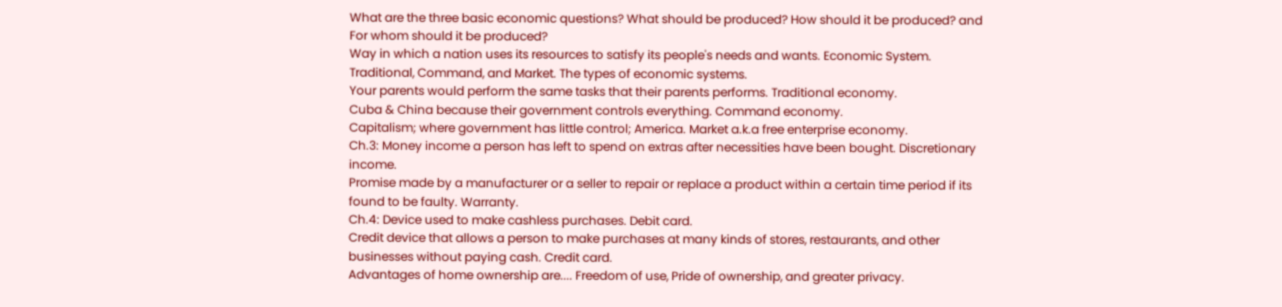What are the three basic economic questions? What should be produced? How should it be produced? and For whom should it be produced?
Way in which a nation uses its resources to satisfy its people's needs and wants. Economic System.
Traditional, Command, and Market. The types of economic systems.
Your parents would perform the same tasks that their parents performs. Traditional economy.
Cuba & China because their government controls everything. Command economy.
Capitalism; where government has little control; America. Market a.k.a free enterprise economy.
Ch.3: Money income a person has left to spend on extras after necessities have been bought. Discretionary income.
Promise made by a manufacturer or a seller to repair or replace a product within a certain time period if its found to be faulty. Warranty.
Ch.4: Device used to make cashless purchases. Debit card.
Credit device that allows a person to make purchases at many kinds of stores, restaurants, and other businesses without paying cash. Credit card.
Advantages of home ownership are.... Freedom of use, Pride of ownership, and greater privacy.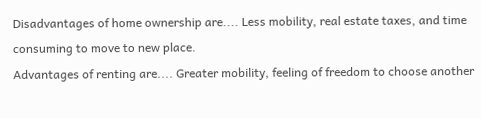Disadvantages of home ownership are.... Less mobility, real estate taxes, and time consuming to move to new place.
Advantages of renting are.... Greater mobility, feeling of freedom to choose another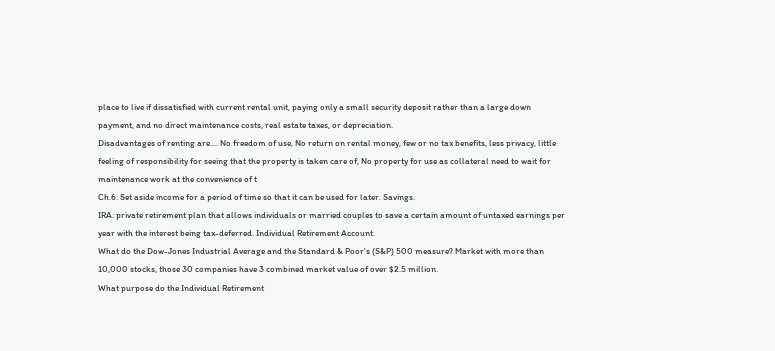place to live if dissatisfied with current rental unit, paying only a small security deposit rather than a large down payment, and no direct maintenance costs, real estate taxes, or depreciation.
Disadvantages of renting are.... No freedom of use, No return on rental money, few or no tax benefits, less privacy, little feeling of responsibility for seeing that the property is taken care of, No property for use as collateral need to wait for maintenance work at the convenience of t
Ch.6: Set aside income for a period of time so that it can be used for later. Savings.
IRA: private retirement plan that allows individuals or married couples to save a certain amount of untaxed earnings per year with the interest being tax-deferred. Individual Retirement Account.
What do the Dow-Jones Industrial Average and the Standard & Poor's (S&P) 500 measure? Market with more than 10,000 stocks, those 30 companies have 3 combined market value of over $2.5 million.
What purpose do the Individual Retirement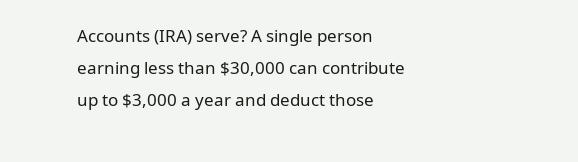Accounts (IRA) serve? A single person earning less than $30,000 can contribute up to $3,000 a year and deduct those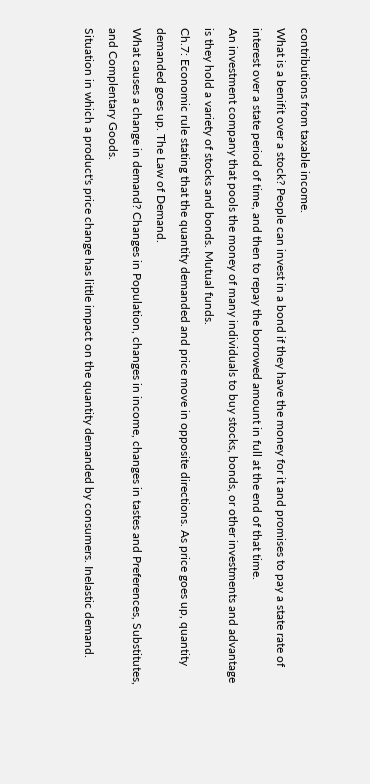contributions from taxable income.
What is a benifit over a stock? People can invest in a bond if they have the money for it and promises to pay a state rate of interest over a state period of time, and then to repay the borrowed amount in full at the end of that time.
An investment company that pools the money of many individuals to buy stocks, bonds, or other investments and advantage is they hold a variety of stocks and bonds. Mutual funds.
Ch.7: Economic rule stating that the quantity demanded and price move in opposite directions. As price goes up, quantity demanded goes up. The Law of Demand.
What causes a change in demand? Changes in Population, changes in income, changes in tastes and Preferences, Substitutes, and Complentary Goods.
Situation in which a product's price change has little impact on the quantity demanded by consumers. Inelastic demand.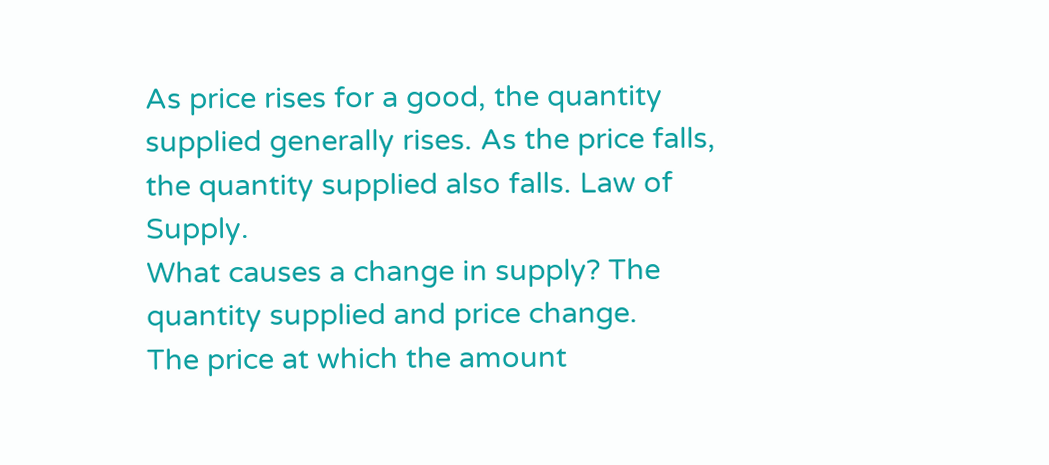As price rises for a good, the quantity supplied generally rises. As the price falls, the quantity supplied also falls. Law of Supply.
What causes a change in supply? The quantity supplied and price change.
The price at which the amount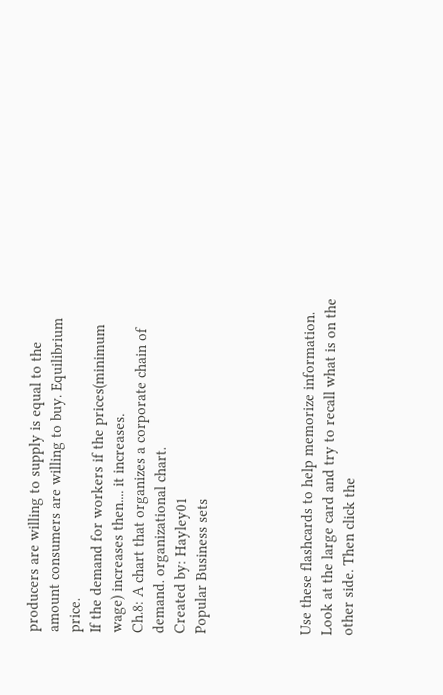producers are willing to supply is equal to the amount consumers are willing to buy. Equilibrium price.
If the demand for workers if the prices(minimum wage) increases then.... it increases.
Ch.8: A chart that organizes a corporate chain of demand. organizational chart.
Created by: Hayley01
Popular Business sets




Use these flashcards to help memorize information. Look at the large card and try to recall what is on the other side. Then click the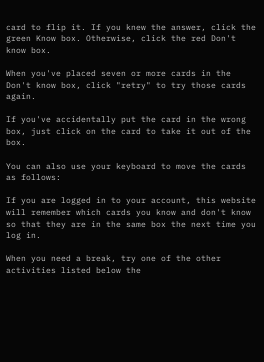card to flip it. If you knew the answer, click the green Know box. Otherwise, click the red Don't know box.

When you've placed seven or more cards in the Don't know box, click "retry" to try those cards again.

If you've accidentally put the card in the wrong box, just click on the card to take it out of the box.

You can also use your keyboard to move the cards as follows:

If you are logged in to your account, this website will remember which cards you know and don't know so that they are in the same box the next time you log in.

When you need a break, try one of the other activities listed below the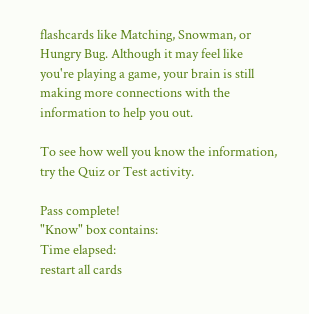flashcards like Matching, Snowman, or Hungry Bug. Although it may feel like you're playing a game, your brain is still making more connections with the information to help you out.

To see how well you know the information, try the Quiz or Test activity.

Pass complete!
"Know" box contains:
Time elapsed:
restart all cards